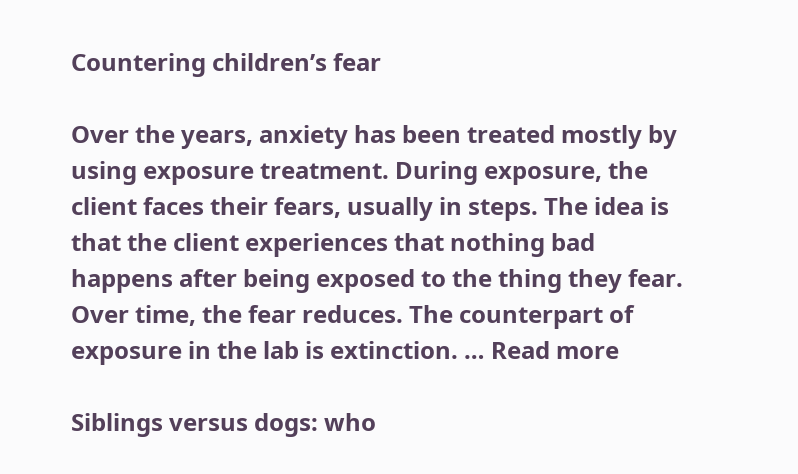Countering children’s fear

Over the years, anxiety has been treated mostly by using exposure treatment. During exposure, the client faces their fears, usually in steps. The idea is that the client experiences that nothing bad happens after being exposed to the thing they fear. Over time, the fear reduces. The counterpart of exposure in the lab is extinction. … Read more

Siblings versus dogs: who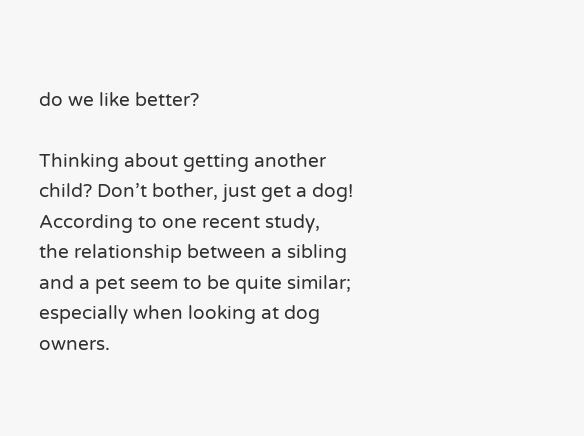do we like better?

Thinking about getting another child? Don’t bother, just get a dog! According to one recent study, the relationship between a sibling and a pet seem to be quite similar; especially when looking at dog owners.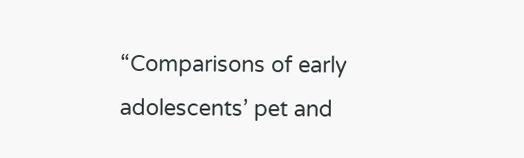“Comparisons of early adolescents’ pet and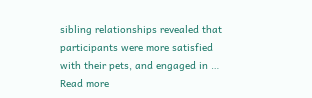sibling relationships revealed that participants were more satisfied with their pets, and engaged in … Read more